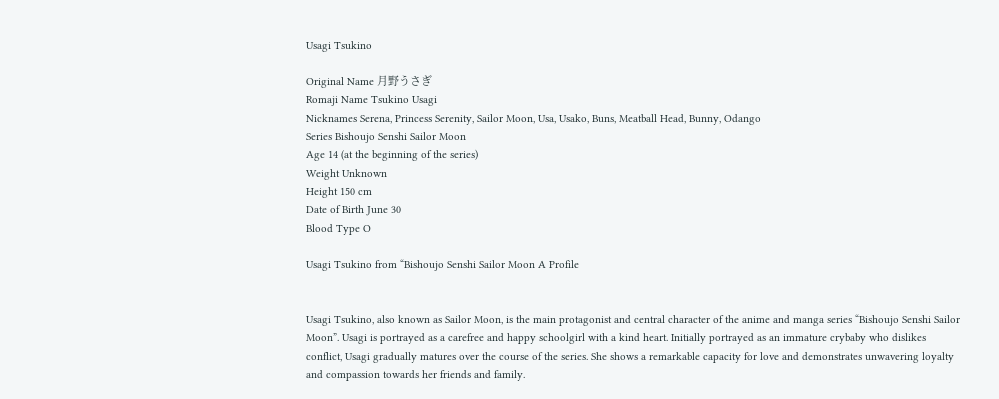Usagi Tsukino

Original Name 月野うさぎ
Romaji Name Tsukino Usagi
Nicknames Serena, Princess Serenity, Sailor Moon, Usa, Usako, Buns, Meatball Head, Bunny, Odango
Series Bishoujo Senshi Sailor Moon
Age 14 (at the beginning of the series)
Weight Unknown
Height 150 cm
Date of Birth June 30
Blood Type O

Usagi Tsukino from “Bishoujo Senshi Sailor Moon A Profile


Usagi Tsukino, also known as Sailor Moon, is the main protagonist and central character of the anime and manga series “Bishoujo Senshi Sailor Moon”. Usagi is portrayed as a carefree and happy schoolgirl with a kind heart. Initially portrayed as an immature crybaby who dislikes conflict, Usagi gradually matures over the course of the series. She shows a remarkable capacity for love and demonstrates unwavering loyalty and compassion towards her friends and family.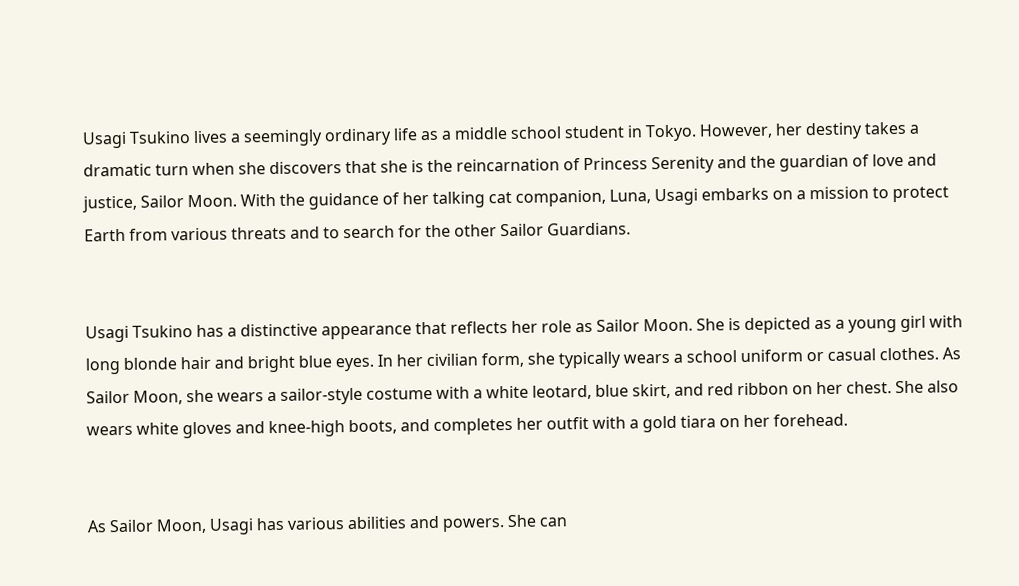Usagi Tsukino lives a seemingly ordinary life as a middle school student in Tokyo. However, her destiny takes a dramatic turn when she discovers that she is the reincarnation of Princess Serenity and the guardian of love and justice, Sailor Moon. With the guidance of her talking cat companion, Luna, Usagi embarks on a mission to protect Earth from various threats and to search for the other Sailor Guardians.


Usagi Tsukino has a distinctive appearance that reflects her role as Sailor Moon. She is depicted as a young girl with long blonde hair and bright blue eyes. In her civilian form, she typically wears a school uniform or casual clothes. As Sailor Moon, she wears a sailor-style costume with a white leotard, blue skirt, and red ribbon on her chest. She also wears white gloves and knee-high boots, and completes her outfit with a gold tiara on her forehead.


As Sailor Moon, Usagi has various abilities and powers. She can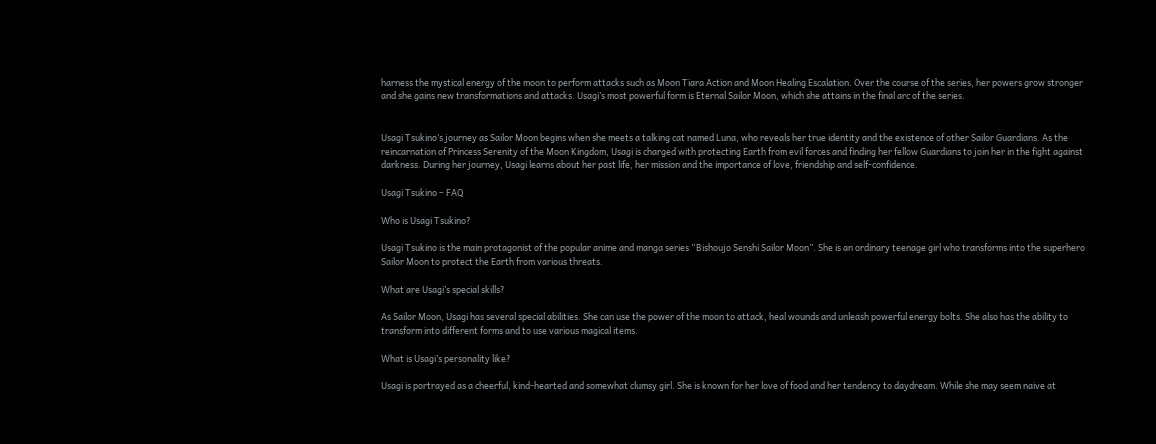harness the mystical energy of the moon to perform attacks such as Moon Tiara Action and Moon Healing Escalation. Over the course of the series, her powers grow stronger and she gains new transformations and attacks. Usagi’s most powerful form is Eternal Sailor Moon, which she attains in the final arc of the series.


Usagi Tsukino’s journey as Sailor Moon begins when she meets a talking cat named Luna, who reveals her true identity and the existence of other Sailor Guardians. As the reincarnation of Princess Serenity of the Moon Kingdom, Usagi is charged with protecting Earth from evil forces and finding her fellow Guardians to join her in the fight against darkness. During her journey, Usagi learns about her past life, her mission and the importance of love, friendship and self-confidence.

Usagi Tsukino – FAQ

Who is Usagi Tsukino?

Usagi Tsukino is the main protagonist of the popular anime and manga series “Bishoujo Senshi Sailor Moon”. She is an ordinary teenage girl who transforms into the superhero Sailor Moon to protect the Earth from various threats.

What are Usagi’s special skills?

As Sailor Moon, Usagi has several special abilities. She can use the power of the moon to attack, heal wounds and unleash powerful energy bolts. She also has the ability to transform into different forms and to use various magical items.

What is Usagi’s personality like?

Usagi is portrayed as a cheerful, kind-hearted and somewhat clumsy girl. She is known for her love of food and her tendency to daydream. While she may seem naive at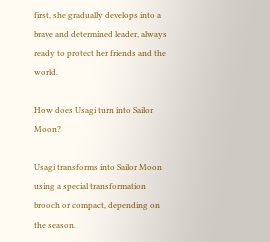first, she gradually develops into a brave and determined leader, always ready to protect her friends and the world.

How does Usagi turn into Sailor Moon?

Usagi transforms into Sailor Moon using a special transformation brooch or compact, depending on the season.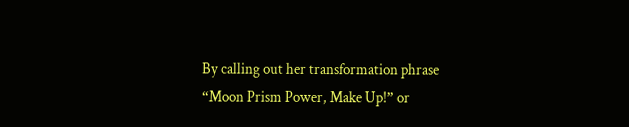By calling out her transformation phrase “Moon Prism Power, Make Up!” or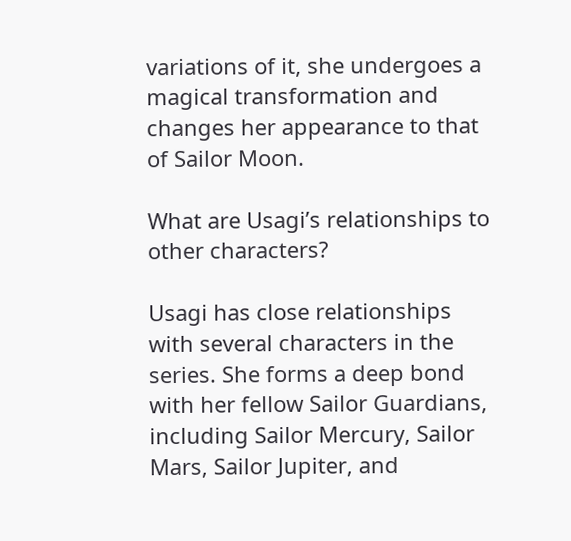variations of it, she undergoes a magical transformation and changes her appearance to that of Sailor Moon.

What are Usagi’s relationships to other characters?

Usagi has close relationships with several characters in the series. She forms a deep bond with her fellow Sailor Guardians, including Sailor Mercury, Sailor Mars, Sailor Jupiter, and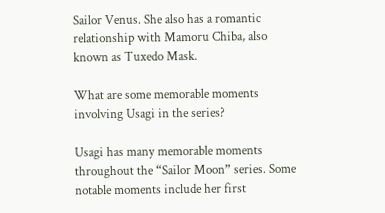Sailor Venus. She also has a romantic relationship with Mamoru Chiba, also known as Tuxedo Mask.

What are some memorable moments involving Usagi in the series?

Usagi has many memorable moments throughout the “Sailor Moon” series. Some notable moments include her first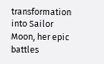transformation into Sailor Moon, her epic battles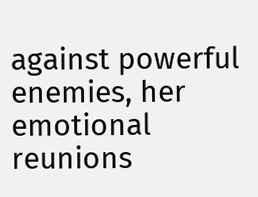against powerful enemies, her emotional reunions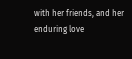with her friends, and her enduring love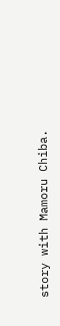story with Mamoru Chiba.